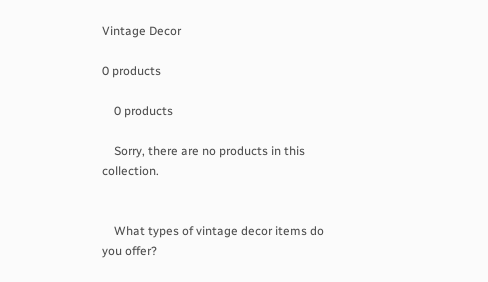Vintage Decor

0 products

    0 products

    Sorry, there are no products in this collection.


    What types of vintage decor items do you offer?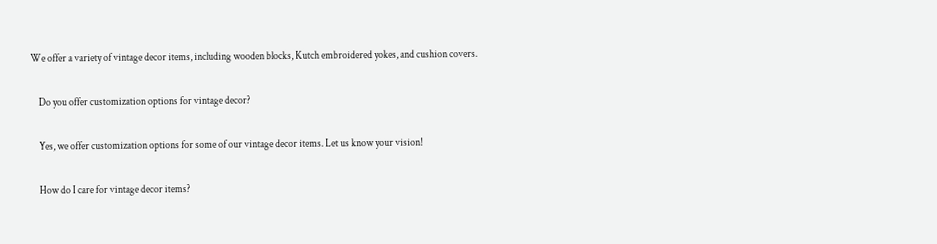We offer a variety of vintage decor items, including wooden blocks, Kutch embroidered yokes, and cushion covers.

    Do you offer customization options for vintage decor?

    Yes, we offer customization options for some of our vintage decor items. Let us know your vision!

    How do I care for vintage decor items?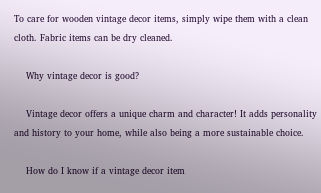To care for wooden vintage decor items, simply wipe them with a clean cloth. Fabric items can be dry cleaned.

    Why vintage decor is good?

    Vintage decor offers a unique charm and character! It adds personality and history to your home, while also being a more sustainable choice.

    How do I know if a vintage decor item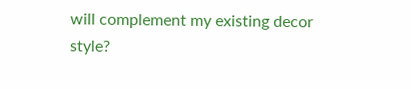will complement my existing decor style?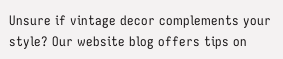Unsure if vintage decor complements your style? Our website blog offers tips on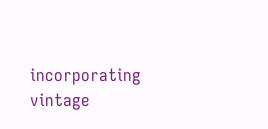incorporating vintage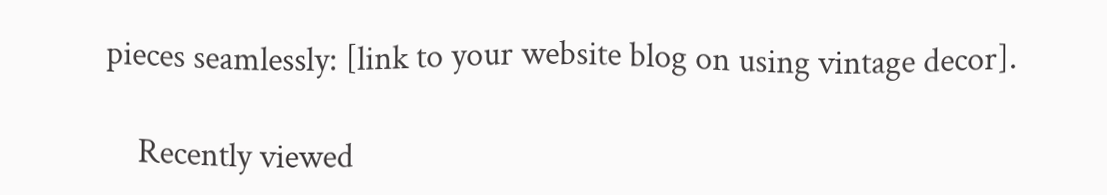pieces seamlessly: [link to your website blog on using vintage decor].

    Recently viewed